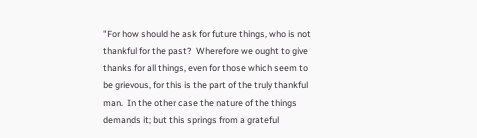"For how should he ask for future things, who is not thankful for the past?  Wherefore we ought to give thanks for all things, even for those which seem to be grievous, for this is the part of the truly thankful man.  In the other case the nature of the things demands it; but this springs from a grateful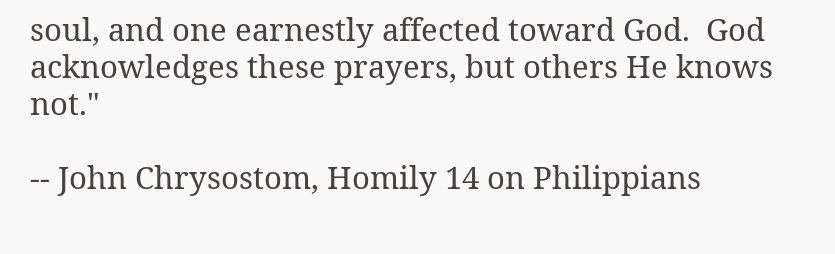soul, and one earnestly affected toward God.  God acknowledges these prayers, but others He knows not."

-- John Chrysostom, Homily 14 on Philippians